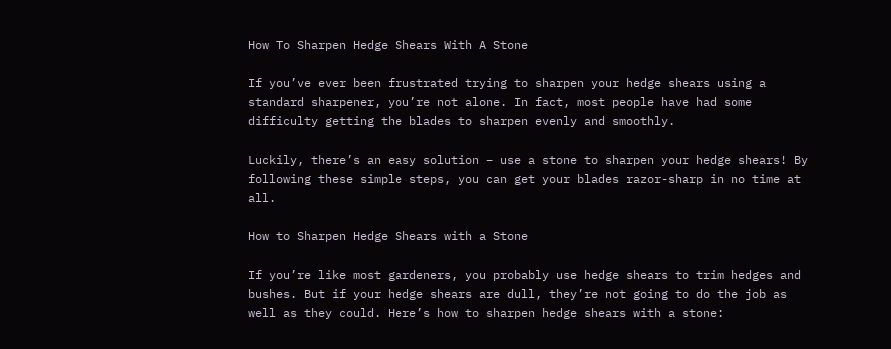How To Sharpen Hedge Shears With A Stone

If you’ve ever been frustrated trying to sharpen your hedge shears using a standard sharpener, you’re not alone. In fact, most people have had some difficulty getting the blades to sharpen evenly and smoothly.

Luckily, there’s an easy solution – use a stone to sharpen your hedge shears! By following these simple steps, you can get your blades razor-sharp in no time at all.

How to Sharpen Hedge Shears with a Stone

If you’re like most gardeners, you probably use hedge shears to trim hedges and bushes. But if your hedge shears are dull, they’re not going to do the job as well as they could. Here’s how to sharpen hedge shears with a stone: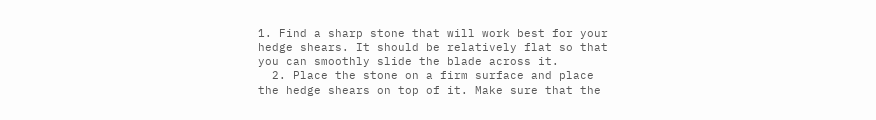1. Find a sharp stone that will work best for your hedge shears. It should be relatively flat so that you can smoothly slide the blade across it.
  2. Place the stone on a firm surface and place the hedge shears on top of it. Make sure that the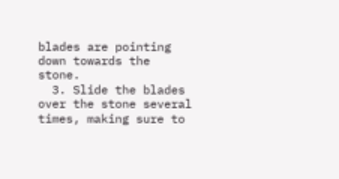blades are pointing down towards the stone.
  3. Slide the blades over the stone several times, making sure to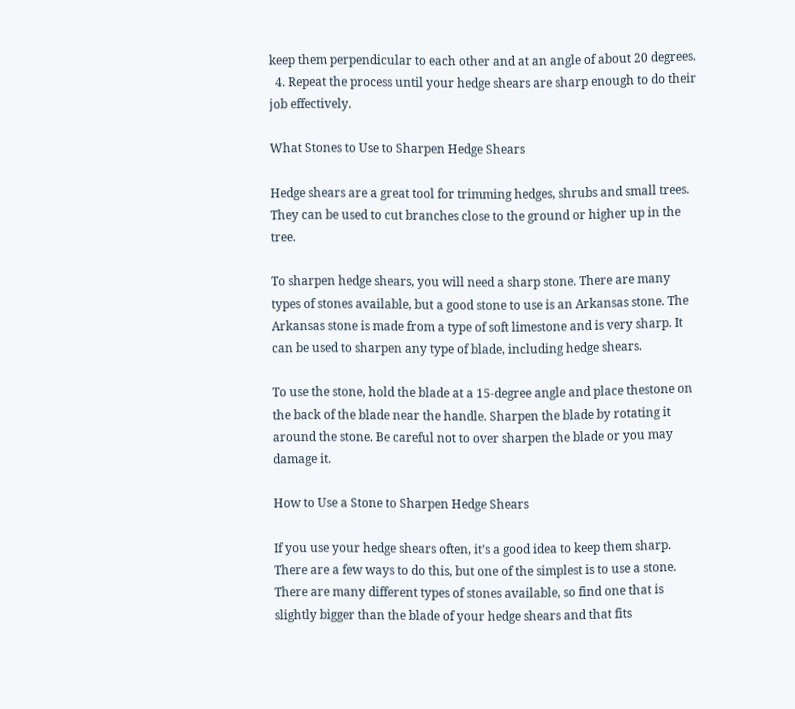keep them perpendicular to each other and at an angle of about 20 degrees.
  4. Repeat the process until your hedge shears are sharp enough to do their job effectively.

What Stones to Use to Sharpen Hedge Shears

Hedge shears are a great tool for trimming hedges, shrubs and small trees. They can be used to cut branches close to the ground or higher up in the tree.

To sharpen hedge shears, you will need a sharp stone. There are many types of stones available, but a good stone to use is an Arkansas stone. The Arkansas stone is made from a type of soft limestone and is very sharp. It can be used to sharpen any type of blade, including hedge shears.

To use the stone, hold the blade at a 15-degree angle and place thestone on the back of the blade near the handle. Sharpen the blade by rotating it around the stone. Be careful not to over sharpen the blade or you may damage it.

How to Use a Stone to Sharpen Hedge Shears

If you use your hedge shears often, it’s a good idea to keep them sharp. There are a few ways to do this, but one of the simplest is to use a stone. There are many different types of stones available, so find one that is slightly bigger than the blade of your hedge shears and that fits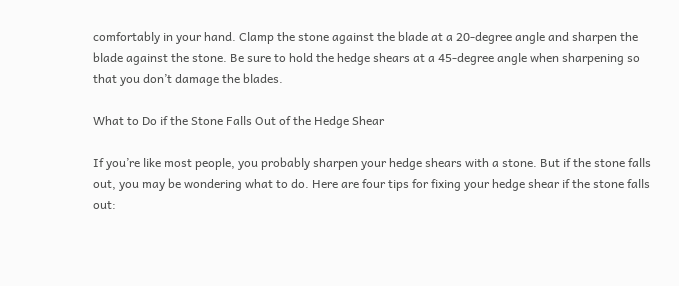comfortably in your hand. Clamp the stone against the blade at a 20-degree angle and sharpen the blade against the stone. Be sure to hold the hedge shears at a 45-degree angle when sharpening so that you don’t damage the blades.

What to Do if the Stone Falls Out of the Hedge Shear

If you’re like most people, you probably sharpen your hedge shears with a stone. But if the stone falls out, you may be wondering what to do. Here are four tips for fixing your hedge shear if the stone falls out: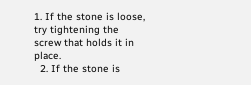1. If the stone is loose, try tightening the screw that holds it in place.
  2. If the stone is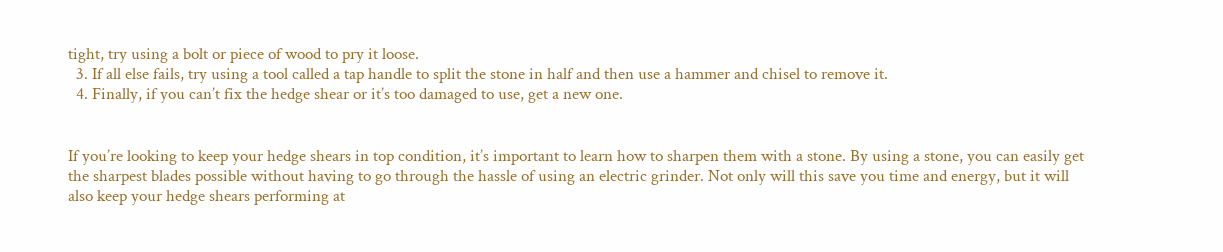tight, try using a bolt or piece of wood to pry it loose.
  3. If all else fails, try using a tool called a tap handle to split the stone in half and then use a hammer and chisel to remove it.
  4. Finally, if you can’t fix the hedge shear or it’s too damaged to use, get a new one.


If you’re looking to keep your hedge shears in top condition, it’s important to learn how to sharpen them with a stone. By using a stone, you can easily get the sharpest blades possible without having to go through the hassle of using an electric grinder. Not only will this save you time and energy, but it will also keep your hedge shears performing at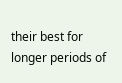their best for longer periods of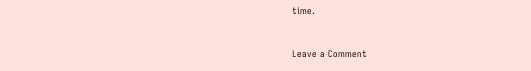time.


Leave a Comment